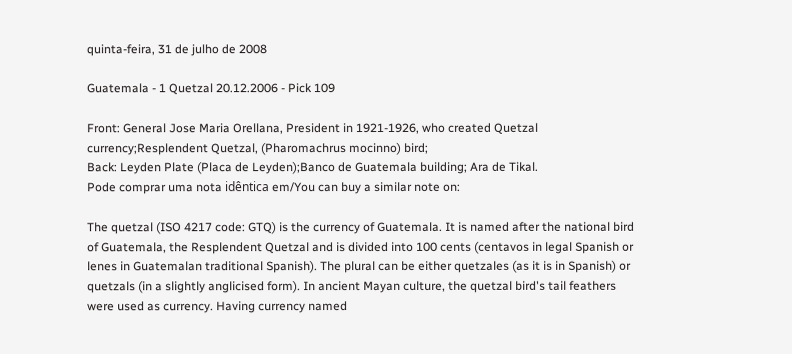quinta-feira, 31 de julho de 2008

Guatemala - 1 Quetzal 20.12.2006 - Pick 109

Front: General Jose Maria Orellana, President in 1921-1926, who created Quetzal currency;Resplendent Quetzal, (Pharomachrus mocinno) bird;
Back: Leyden Plate (Placa de Leyden);Banco de Guatemala building; Ara de Tikal.
Pode comprar uma nota idêntica em/You can buy a similar note on:

The quetzal (ISO 4217 code: GTQ) is the currency of Guatemala. It is named after the national bird of Guatemala, the Resplendent Quetzal and is divided into 100 cents (centavos in legal Spanish or lenes in Guatemalan traditional Spanish). The plural can be either quetzales (as it is in Spanish) or quetzals (in a slightly anglicised form). In ancient Mayan culture, the quetzal bird's tail feathers were used as currency. Having currency named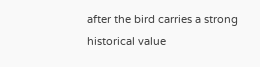after the bird carries a strong historical value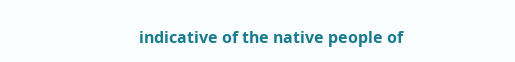indicative of the native people of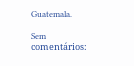Guatemala.

Sem comentários: